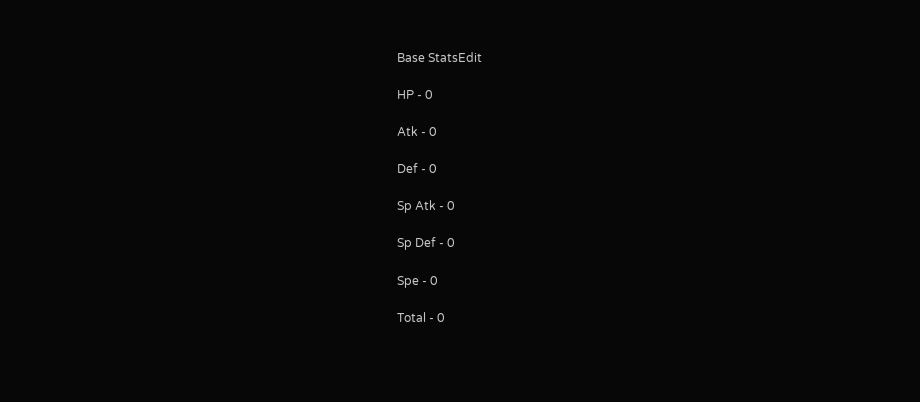Base StatsEdit

HP - 0

Atk - 0

Def - 0

Sp Atk - 0

Sp Def - 0

Spe - 0

Total - 0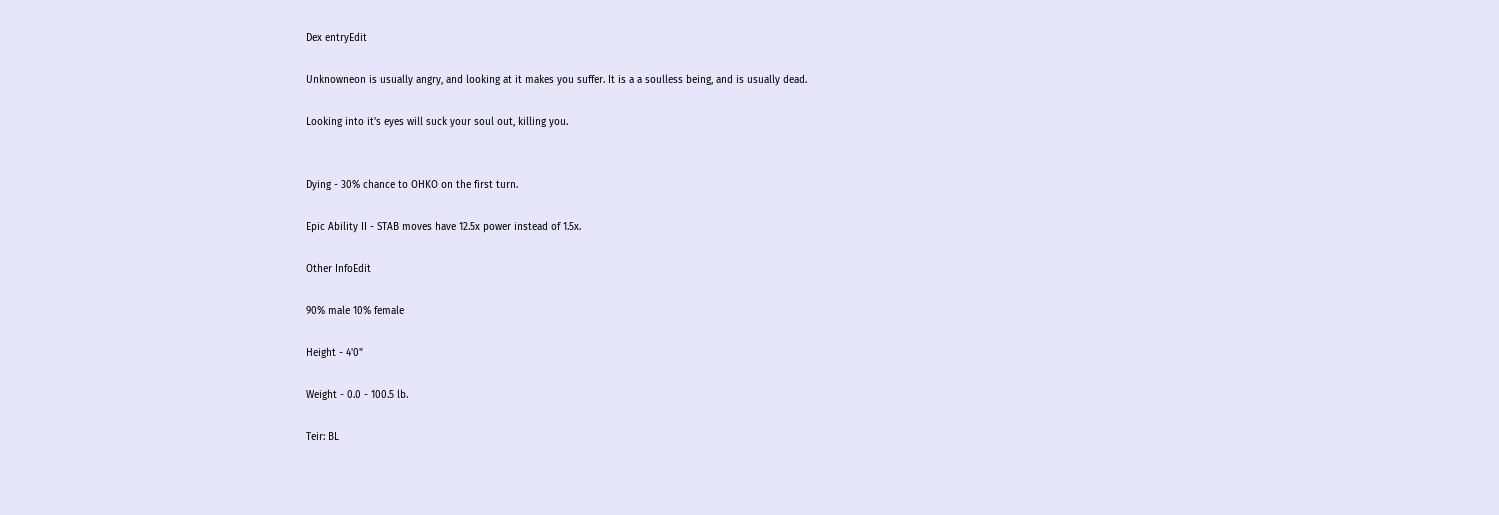Dex entryEdit

Unknowneon is usually angry, and looking at it makes you suffer. It is a a soulless being, and is usually dead.

Looking into it's eyes will suck your soul out, killing you.


Dying - 30% chance to OHKO on the first turn.

Epic Ability II - STAB moves have 12.5x power instead of 1.5x.

Other InfoEdit

90% male 10% female

Height - 4'0"

Weight - 0.0 - 100.5 lb.

Teir: BL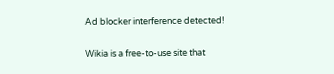Ad blocker interference detected!

Wikia is a free-to-use site that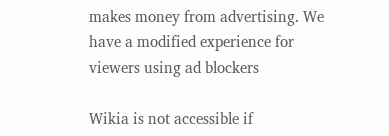makes money from advertising. We have a modified experience for viewers using ad blockers

Wikia is not accessible if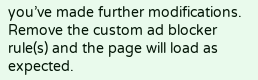you’ve made further modifications. Remove the custom ad blocker rule(s) and the page will load as expected.